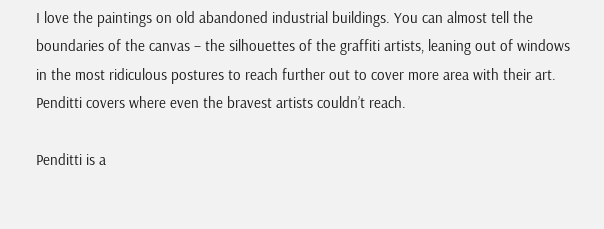I love the paintings on old abandoned industrial buildings. You can almost tell the boundaries of the canvas – the silhouettes of the graffiti artists, leaning out of windows in the most ridiculous postures to reach further out to cover more area with their art. Penditti covers where even the bravest artists couldn’t reach.

Penditti is a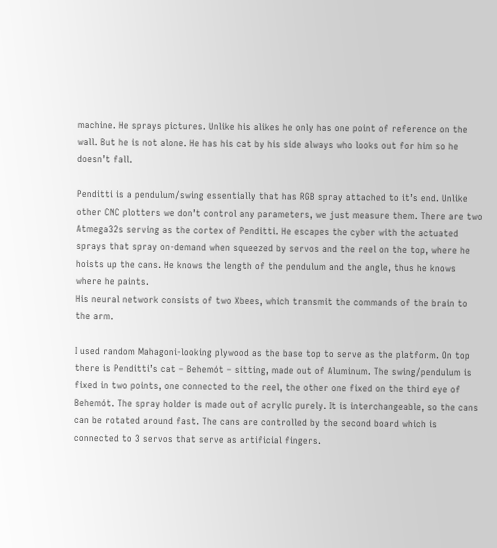machine. He sprays pictures. Unlike his alikes he only has one point of reference on the wall. But he is not alone. He has his cat by his side always who looks out for him so he doesn’t fall.

Penditti is a pendulum/swing essentially that has RGB spray attached to it’s end. Unlike other CNC plotters we don’t control any parameters, we just measure them. There are two Atmega32s serving as the cortex of Penditti. He escapes the cyber with the actuated sprays that spray on-demand when squeezed by servos and the reel on the top, where he hoists up the cans. He knows the length of the pendulum and the angle, thus he knows where he paints.
His neural network consists of two Xbees, which transmit the commands of the brain to the arm.

I used random Mahagoni-looking plywood as the base top to serve as the platform. On top there is Penditti’s cat – Behemót – sitting, made out of Aluminum. The swing/pendulum is fixed in two points, one connected to the reel, the other one fixed on the third eye of Behemót. The spray holder is made out of acrylic purely. It is interchangeable, so the cans can be rotated around fast. The cans are controlled by the second board which is connected to 3 servos that serve as artificial fingers.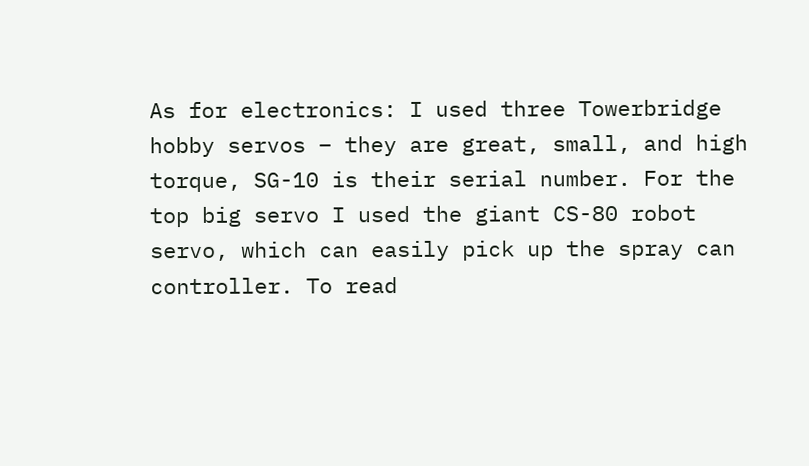As for electronics: I used three Towerbridge hobby servos – they are great, small, and high torque, SG-10 is their serial number. For the top big servo I used the giant CS-80 robot servo, which can easily pick up the spray can controller. To read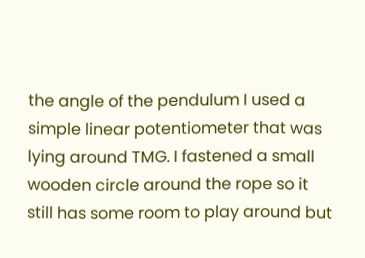the angle of the pendulum I used a simple linear potentiometer that was lying around TMG. I fastened a small wooden circle around the rope so it still has some room to play around but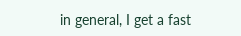in general, I get a fast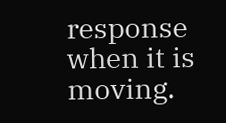response when it is moving.